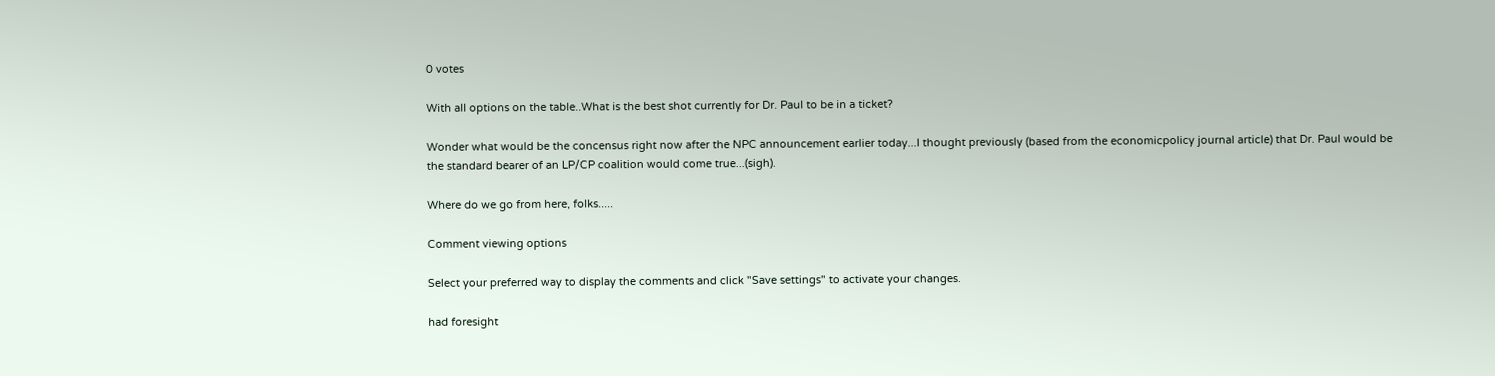0 votes

With all options on the table..What is the best shot currently for Dr. Paul to be in a ticket?

Wonder what would be the concensus right now after the NPC announcement earlier today...I thought previously (based from the economicpolicy journal article) that Dr. Paul would be the standard bearer of an LP/CP coalition would come true...(sigh).

Where do we go from here, folks.....

Comment viewing options

Select your preferred way to display the comments and click "Save settings" to activate your changes.

had foresight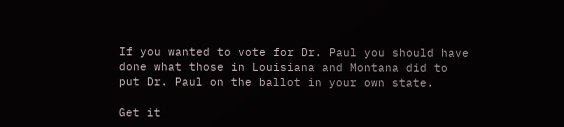If you wanted to vote for Dr. Paul you should have done what those in Louisiana and Montana did to put Dr. Paul on the ballot in your own state.

Get it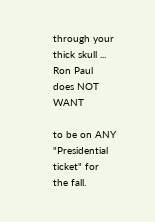through your thick skull ... Ron Paul does NOT WANT

to be on ANY "Presidential ticket" for the fall.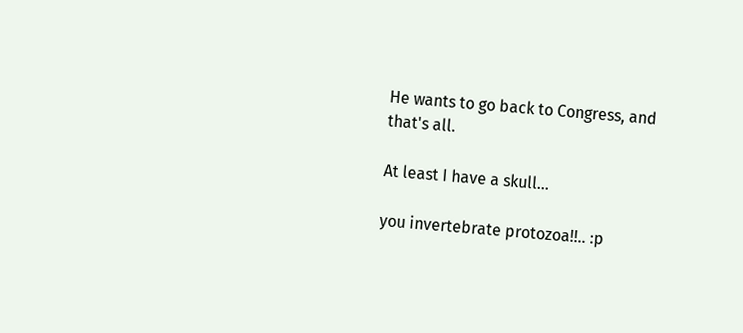He wants to go back to Congress, and that's all.

At least I have a skull...

you invertebrate protozoa!!.. :p